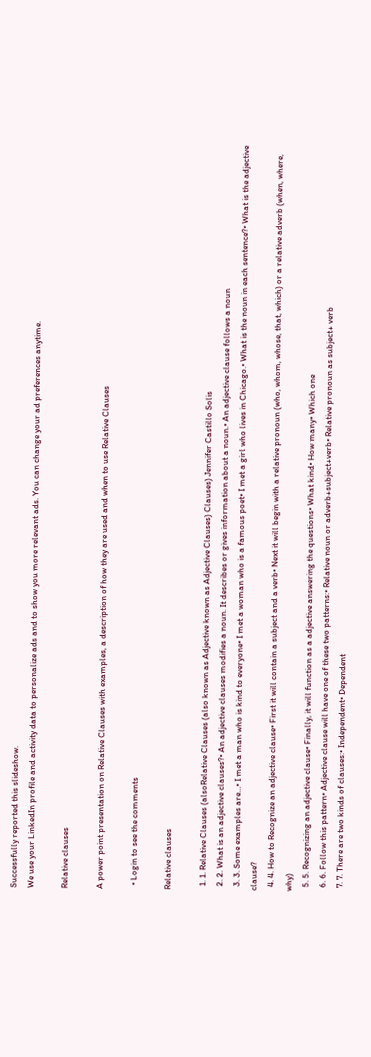Successfully reported this slideshow.
We use your LinkedIn profile and activity data to personalize ads and to show you more relevant ads. You can change your ad preferences anytime.

Relative clauses

A power point presentation on Relative Clauses with examples, a description of how they are used and when to use Relative Clauses

  • Login to see the comments

Relative clauses

  1. 1. Relative Clauses (alsoRelative Clauses (also known as Adjective known as Adjective Clauses) Clauses) Jennifer Castillo Solis
  2. 2. What is an adjective clauses?• An adjective clauses modifies a noun. It describes or gives information about a noun.• An adjective clause follows a noun
  3. 3. Some examples are…• I met a man who is kind to everyone• I met a woman who is a famous poet• I met a girl who lives in Chicago.• What is the noun in each sentence?• What is the adjective clause?
  4. 4. How to Recognize an adjective clause• First it will contain a subject and a verb• Next it will begin with a relative pronoun (who, whom, whose, that, which) or a relative adverb (when, where, why)
  5. 5. Recognizing an adjective clause• Finally, it will function as a adjective answering the questions• What kind• How many• Which one
  6. 6. Follow this pattern• Adjective clause will have one of these two patterns:• Relative noun or adverb+subject+verb• Relative pronoun as subject+ verb
  7. 7. There are two kinds of clauses:• Independent• Dependent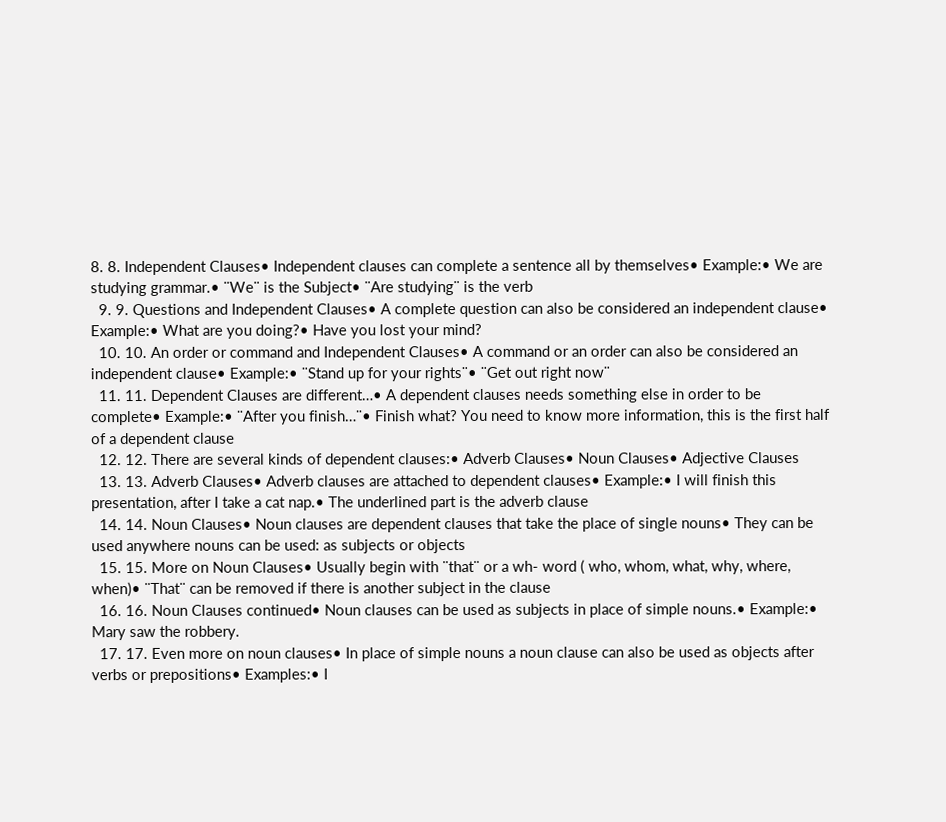8. 8. Independent Clauses• Independent clauses can complete a sentence all by themselves• Example:• We are studying grammar.• ¨We¨ is the Subject• ¨Are studying¨ is the verb
  9. 9. Questions and Independent Clauses• A complete question can also be considered an independent clause• Example:• What are you doing?• Have you lost your mind?
  10. 10. An order or command and Independent Clauses• A command or an order can also be considered an independent clause• Example:• ¨Stand up for your rights¨• ¨Get out right now¨
  11. 11. Dependent Clauses are different…• A dependent clauses needs something else in order to be complete• Example:• ¨After you finish…¨• Finish what? You need to know more information, this is the first half of a dependent clause
  12. 12. There are several kinds of dependent clauses:• Adverb Clauses• Noun Clauses• Adjective Clauses
  13. 13. Adverb Clauses• Adverb clauses are attached to dependent clauses• Example:• I will finish this presentation, after I take a cat nap.• The underlined part is the adverb clause
  14. 14. Noun Clauses• Noun clauses are dependent clauses that take the place of single nouns• They can be used anywhere nouns can be used: as subjects or objects
  15. 15. More on Noun Clauses• Usually begin with ¨that¨ or a wh- word ( who, whom, what, why, where, when)• ¨That¨ can be removed if there is another subject in the clause
  16. 16. Noun Clauses continued• Noun clauses can be used as subjects in place of simple nouns.• Example:• Mary saw the robbery.
  17. 17. Even more on noun clauses• In place of simple nouns a noun clause can also be used as objects after verbs or prepositions• Examples:• I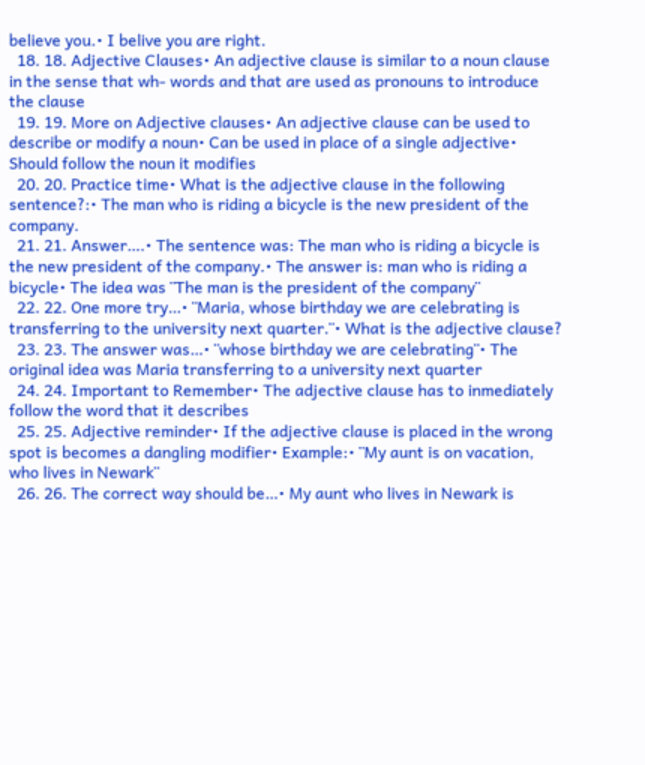believe you.• I belive you are right.
  18. 18. Adjective Clauses• An adjective clause is similar to a noun clause in the sense that wh- words and that are used as pronouns to introduce the clause
  19. 19. More on Adjective clauses• An adjective clause can be used to describe or modify a noun• Can be used in place of a single adjective• Should follow the noun it modifies
  20. 20. Practice time• What is the adjective clause in the following sentence?:• The man who is riding a bicycle is the new president of the company.
  21. 21. Answer….• The sentence was: The man who is riding a bicycle is the new president of the company.• The answer is: man who is riding a bicycle• The idea was ¨The man is the president of the company¨
  22. 22. One more try…• ¨Maria, whose birthday we are celebrating is transferring to the university next quarter.¨• What is the adjective clause?
  23. 23. The answer was…• ¨whose birthday we are celebrating¨• The original idea was Maria transferring to a university next quarter
  24. 24. Important to Remember• The adjective clause has to inmediately follow the word that it describes
  25. 25. Adjective reminder• If the adjective clause is placed in the wrong spot is becomes a dangling modifier• Example:• ¨My aunt is on vacation, who lives in Newark¨
  26. 26. The correct way should be…• My aunt who lives in Newark is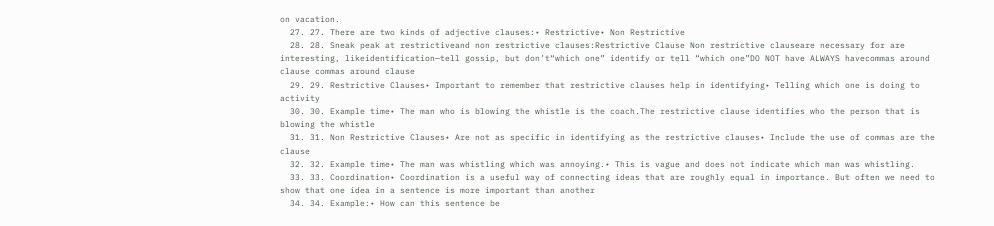on vacation.
  27. 27. There are two kinds of adjective clauses:• Restrictive• Non Restrictive
  28. 28. Sneak peak at restrictiveand non restrictive clauses:Restrictive Clause Non restrictive clauseare necessary for are interesting, likeidentification—tell gossip, but don’t“which one” identify or tell “which one”DO NOT have ALWAYS havecommas around clause commas around clause
  29. 29. Restrictive Clauses• Important to remember that restrictive clauses help in identifying• Telling which one is doing to activity
  30. 30. Example time• The man who is blowing the whistle is the coach.The restrictive clause identifies who the person that is blowing the whistle
  31. 31. Non Restrictive Clauses• Are not as specific in identifying as the restrictive clauses• Include the use of commas are the clause
  32. 32. Example time• The man was whistling which was annoying.• This is vague and does not indicate which man was whistling.
  33. 33. Coordination• Coordination is a useful way of connecting ideas that are roughly equal in importance. But often we need to show that one idea in a sentence is more important than another
  34. 34. Example:• How can this sentence be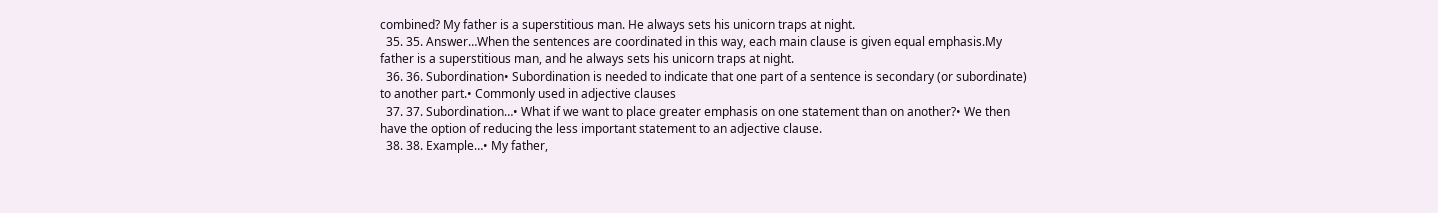combined? My father is a superstitious man. He always sets his unicorn traps at night.
  35. 35. Answer…When the sentences are coordinated in this way, each main clause is given equal emphasis.My father is a superstitious man, and he always sets his unicorn traps at night.
  36. 36. Subordination• Subordination is needed to indicate that one part of a sentence is secondary (or subordinate) to another part.• Commonly used in adjective clauses
  37. 37. Subordination…• What if we want to place greater emphasis on one statement than on another?• We then have the option of reducing the less important statement to an adjective clause.
  38. 38. Example…• My father,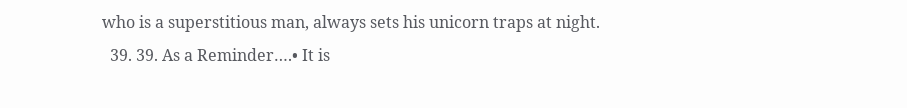who is a superstitious man, always sets his unicorn traps at night.
  39. 39. As a Reminder….• It is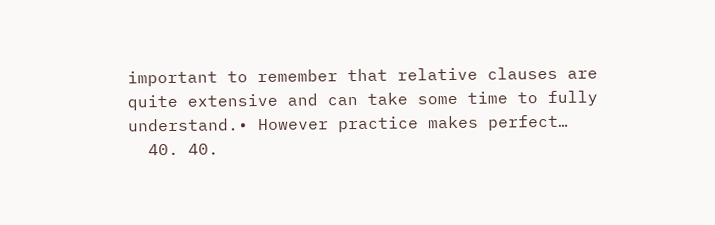important to remember that relative clauses are quite extensive and can take some time to fully understand.• However practice makes perfect…
  40. 40.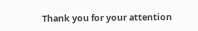Thank you for your attention